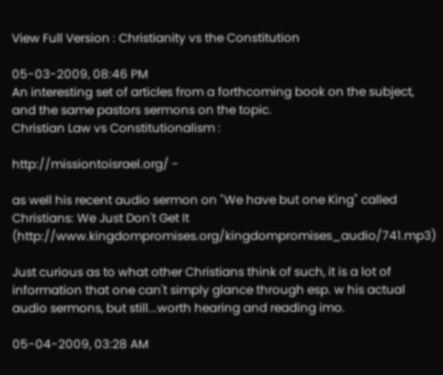View Full Version : Christianity vs the Constitution

05-03-2009, 08:46 PM
An interesting set of articles from a forthcoming book on the subject, and the same pastors sermons on the topic.
Christian Law vs Constitutionalism :

http://missiontoisrael.org/ -

as well his recent audio sermon on "We have but one King" called
Christians: We Just Don't Get It (http://www.kingdompromises.org/kingdompromises_audio/741.mp3)

Just curious as to what other Christians think of such, it is a lot of information that one can't simply glance through esp. w his actual audio sermons, but still...worth hearing and reading imo.

05-04-2009, 03:28 AM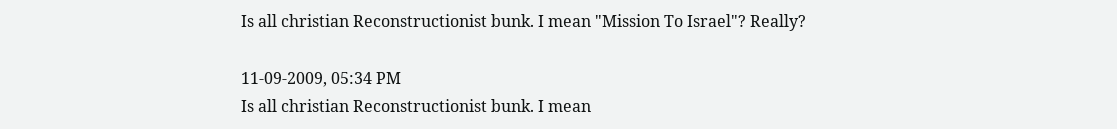Is all christian Reconstructionist bunk. I mean "Mission To Israel"? Really?

11-09-2009, 05:34 PM
Is all christian Reconstructionist bunk. I mean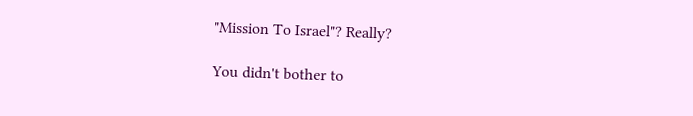"Mission To Israel"? Really?

You didn't bother to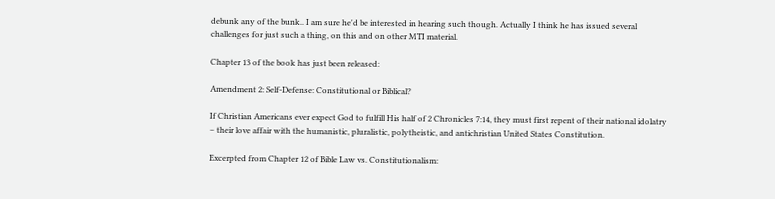debunk any of the bunk.. I am sure he'd be interested in hearing such though. Actually I think he has issued several challenges for just such a thing, on this and on other MTI material.

Chapter 13 of the book has just been released:

Amendment 2: Self-Defense: Constitutional or Biblical?

If Christian Americans ever expect God to fulfill His half of 2 Chronicles 7:14, they must first repent of their national idolatry – their love affair with the humanistic, pluralistic, polytheistic, and antichristian United States Constitution.

Excerpted from Chapter 12 of Bible Law vs. Constitutionalism: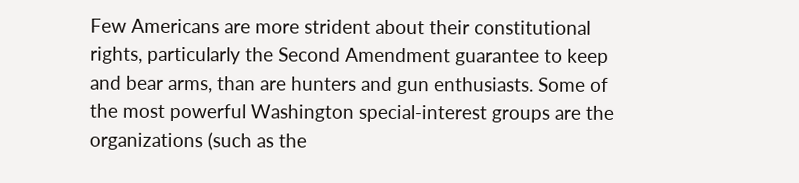Few Americans are more strident about their constitutional rights, particularly the Second Amendment guarantee to keep and bear arms, than are hunters and gun enthusiasts. Some of the most powerful Washington special-interest groups are the organizations (such as the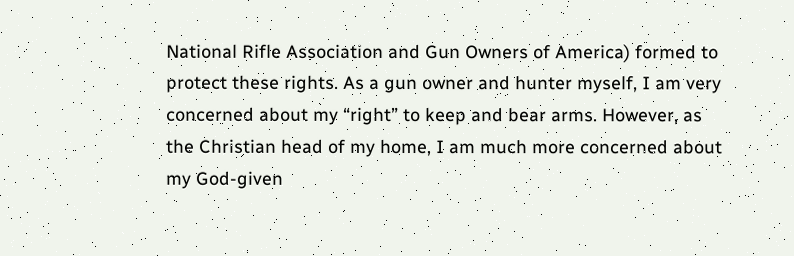National Rifle Association and Gun Owners of America) formed to protect these rights. As a gun owner and hunter myself, I am very concerned about my “right” to keep and bear arms. However, as the Christian head of my home, I am much more concerned about my God-given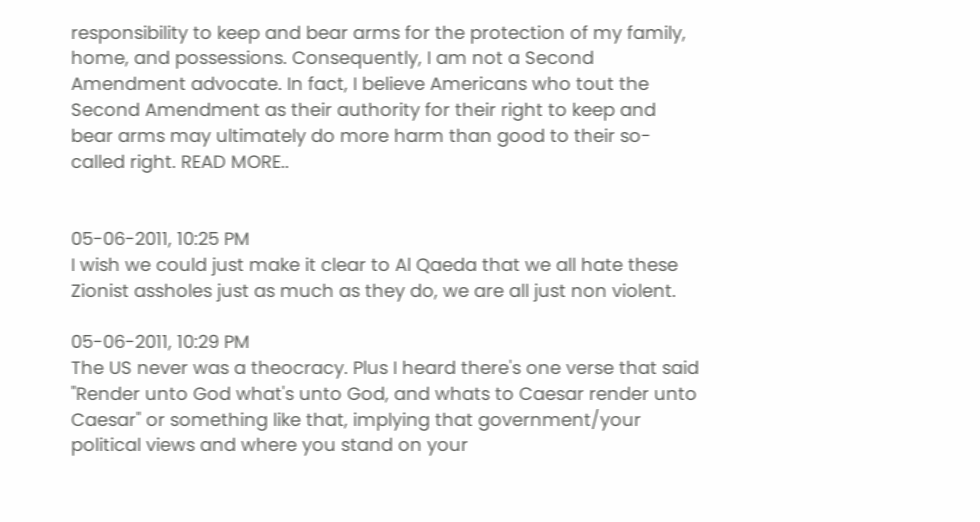responsibility to keep and bear arms for the protection of my family, home, and possessions. Consequently, I am not a Second Amendment advocate. In fact, I believe Americans who tout the Second Amendment as their authority for their right to keep and bear arms may ultimately do more harm than good to their so-called right. READ MORE..


05-06-2011, 10:25 PM
I wish we could just make it clear to Al Qaeda that we all hate these Zionist assholes just as much as they do, we are all just non violent.

05-06-2011, 10:29 PM
The US never was a theocracy. Plus I heard there's one verse that said "Render unto God what's unto God, and whats to Caesar render unto Caesar" or something like that, implying that government/your political views and where you stand on your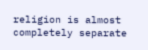religion is almost completely separate